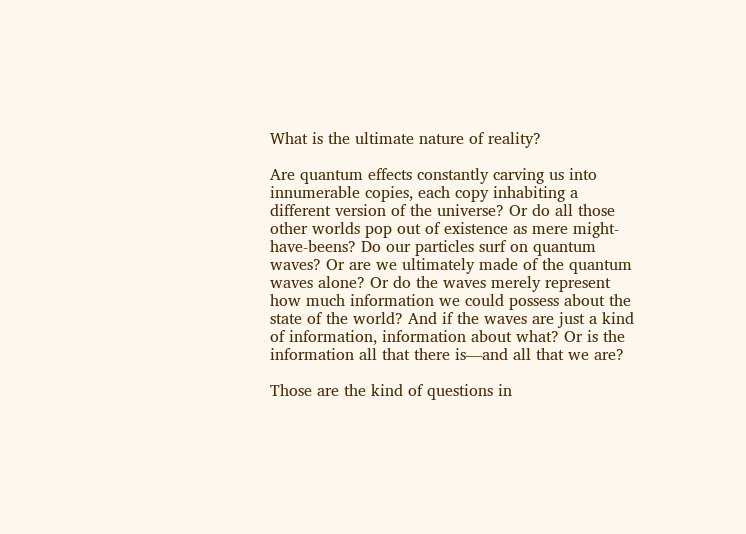What is the ultimate nature of reality?

Are quantum effects constantly carving us into innumerable copies, each copy inhabiting a different version of the universe? Or do all those other worlds pop out of existence as mere might-have-beens? Do our particles surf on quantum waves? Or are we ultimately made of the quantum waves alone? Or do the waves merely represent how much information we could possess about the state of the world? And if the waves are just a kind of information, information about what? Or is the information all that there is—and all that we are?

Those are the kind of questions in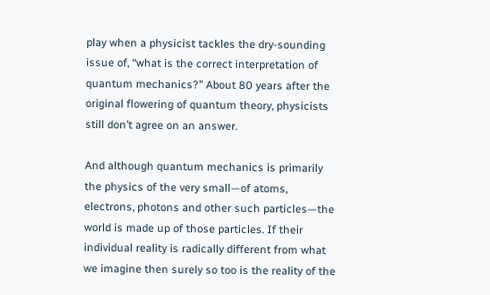play when a physicist tackles the dry-sounding issue of, “what is the correct interpretation of quantum mechanics?” About 80 years after the original flowering of quantum theory, physicists still don’t agree on an answer.

And although quantum mechanics is primarily the physics of the very small—of atoms, electrons, photons and other such particles—the world is made up of those particles. If their individual reality is radically different from what we imagine then surely so too is the reality of the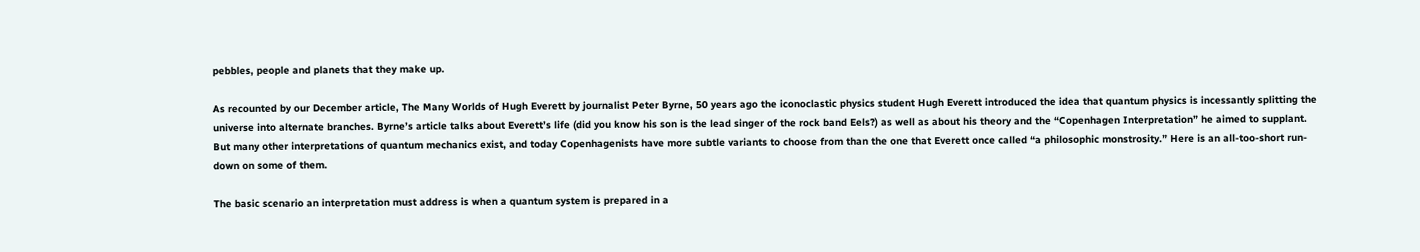pebbles, people and planets that they make up.

As recounted by our December article, The Many Worlds of Hugh Everett by journalist Peter Byrne, 50 years ago the iconoclastic physics student Hugh Everett introduced the idea that quantum physics is incessantly splitting the universe into alternate branches. Byrne’s article talks about Everett’s life (did you know his son is the lead singer of the rock band Eels?) as well as about his theory and the “Copenhagen Interpretation” he aimed to supplant. But many other interpretations of quantum mechanics exist, and today Copenhagenists have more subtle variants to choose from than the one that Everett once called “a philosophic monstrosity.” Here is an all-too-short run-down on some of them.

The basic scenario an interpretation must address is when a quantum system is prepared in a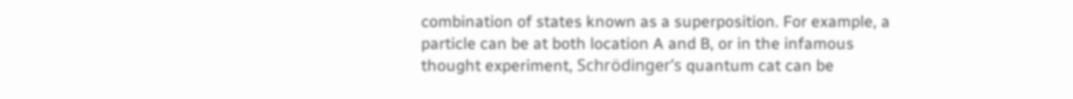combination of states known as a superposition. For example, a particle can be at both location A and B, or in the infamous thought experiment, Schrödinger’s quantum cat can be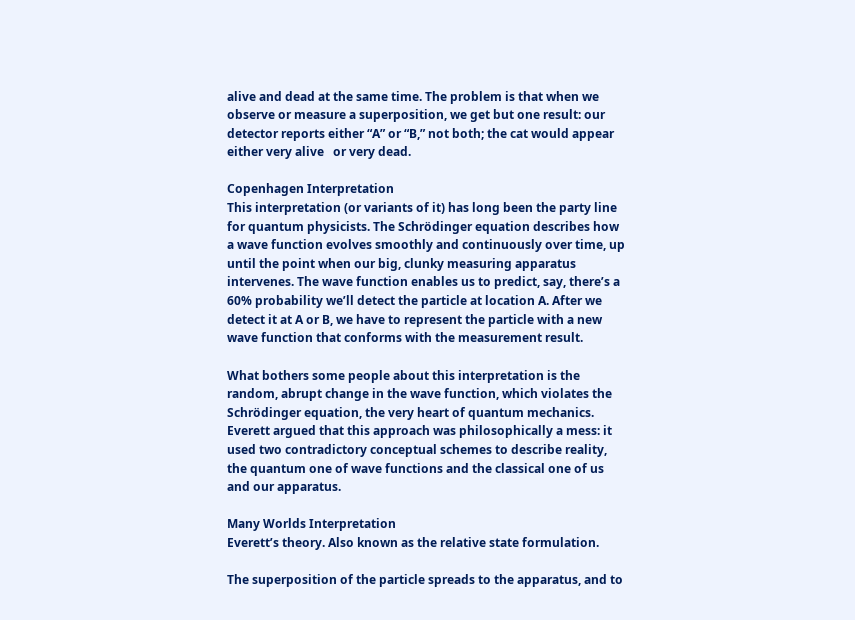alive and dead at the same time. The problem is that when we observe or measure a superposition, we get but one result: our detector reports either “A” or “B,” not both; the cat would appear either very alive   or very dead.

Copenhagen Interpretation
This interpretation (or variants of it) has long been the party line for quantum physicists. The Schrödinger equation describes how a wave function evolves smoothly and continuously over time, up until the point when our big, clunky measuring apparatus intervenes. The wave function enables us to predict, say, there’s a 60% probability we’ll detect the particle at location A. After we detect it at A or B, we have to represent the particle with a new wave function that conforms with the measurement result.

What bothers some people about this interpretation is the random, abrupt change in the wave function, which violates the Schrödinger equation, the very heart of quantum mechanics. Everett argued that this approach was philosophically a mess: it used two contradictory conceptual schemes to describe reality, the quantum one of wave functions and the classical one of us and our apparatus.

Many Worlds Interpretation
Everett’s theory. Also known as the relative state formulation.

The superposition of the particle spreads to the apparatus, and to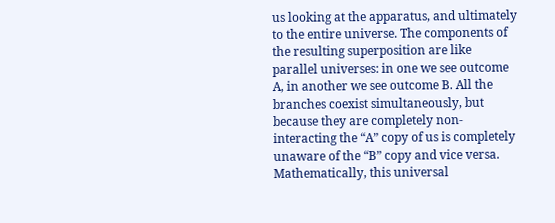us looking at the apparatus, and ultimately to the entire universe. The components of the resulting superposition are like parallel universes: in one we see outcome A, in another we see outcome B. All the branches coexist simultaneously, but because they are completely non-interacting the “A” copy of us is completely unaware of the “B” copy and vice versa. Mathematically, this universal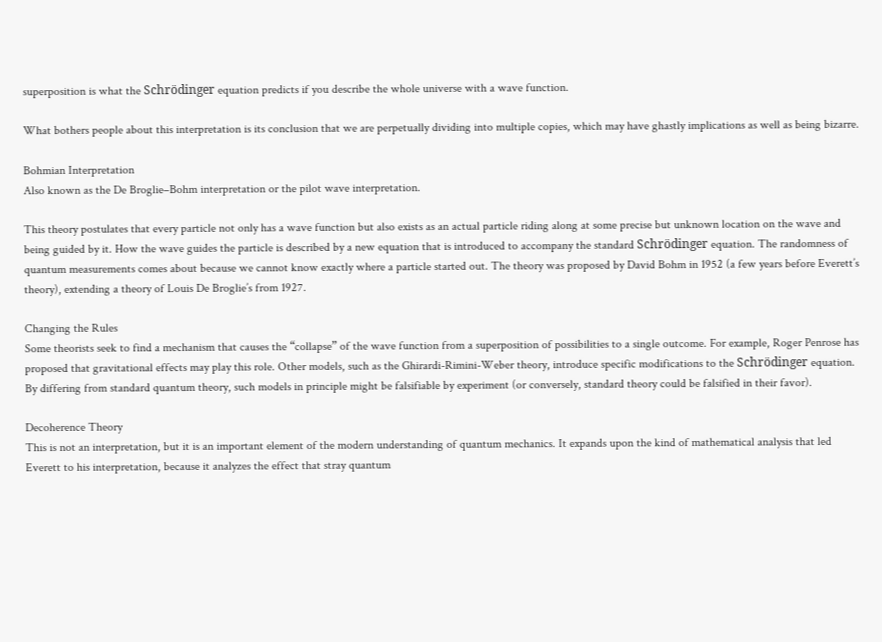superposition is what the Schrödinger equation predicts if you describe the whole universe with a wave function.

What bothers people about this interpretation is its conclusion that we are perpetually dividing into multiple copies, which may have ghastly implications as well as being bizarre.

Bohmian Interpretation
Also known as the De Broglie–Bohm interpretation or the pilot wave interpretation.

This theory postulates that every particle not only has a wave function but also exists as an actual particle riding along at some precise but unknown location on the wave and being guided by it. How the wave guides the particle is described by a new equation that is introduced to accompany the standard Schrödinger equation. The randomness of quantum measurements comes about because we cannot know exactly where a particle started out. The theory was proposed by David Bohm in 1952 (a few years before Everett’s theory), extending a theory of Louis De Broglie’s from 1927.

Changing the Rules
Some theorists seek to find a mechanism that causes the “collapse” of the wave function from a superposition of possibilities to a single outcome. For example, Roger Penrose has proposed that gravitational effects may play this role. Other models, such as the Ghirardi-Rimini-Weber theory, introduce specific modifications to the Schrödinger equation. By differing from standard quantum theory, such models in principle might be falsifiable by experiment (or conversely, standard theory could be falsified in their favor).

Decoherence Theory
This is not an interpretation, but it is an important element of the modern understanding of quantum mechanics. It expands upon the kind of mathematical analysis that led Everett to his interpretation, because it analyzes the effect that stray quantum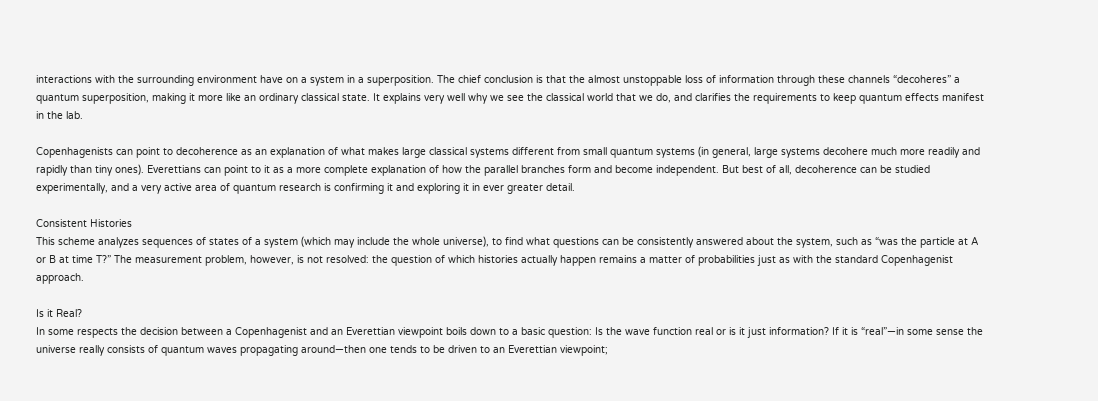interactions with the surrounding environment have on a system in a superposition. The chief conclusion is that the almost unstoppable loss of information through these channels “decoheres” a quantum superposition, making it more like an ordinary classical state. It explains very well why we see the classical world that we do, and clarifies the requirements to keep quantum effects manifest in the lab.

Copenhagenists can point to decoherence as an explanation of what makes large classical systems different from small quantum systems (in general, large systems decohere much more readily and rapidly than tiny ones). Everettians can point to it as a more complete explanation of how the parallel branches form and become independent. But best of all, decoherence can be studied experimentally, and a very active area of quantum research is confirming it and exploring it in ever greater detail.

Consistent Histories
This scheme analyzes sequences of states of a system (which may include the whole universe), to find what questions can be consistently answered about the system, such as “was the particle at A or B at time T?” The measurement problem, however, is not resolved: the question of which histories actually happen remains a matter of probabilities just as with the standard Copenhagenist approach.

Is it Real?
In some respects the decision between a Copenhagenist and an Everettian viewpoint boils down to a basic question: Is the wave function real or is it just information? If it is “real”—in some sense the universe really consists of quantum waves propagating around—then one tends to be driven to an Everettian viewpoint;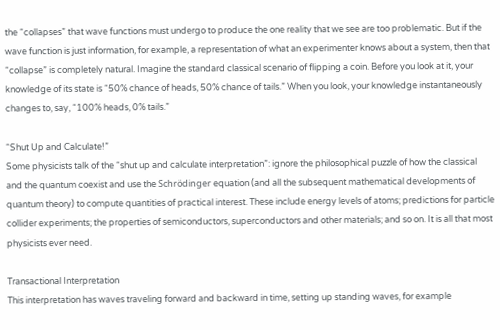the “collapses” that wave functions must undergo to produce the one reality that we see are too problematic. But if the wave function is just information, for example, a representation of what an experimenter knows about a system, then that “collapse” is completely natural. Imagine the standard classical scenario of flipping a coin. Before you look at it, your knowledge of its state is “50% chance of heads, 50% chance of tails.” When you look, your knowledge instantaneously changes to, say, “100% heads, 0% tails.”

“Shut Up and Calculate!”
Some physicists talk of the “shut up and calculate interpretation”: ignore the philosophical puzzle of how the classical and the quantum coexist and use the Schrödinger equation (and all the subsequent mathematical developments of quantum theory) to compute quantities of practical interest. These include energy levels of atoms; predictions for particle collider experiments; the properties of semiconductors, superconductors and other materials; and so on. It is all that most physicists ever need.

Transactional Interpretation
This interpretation has waves traveling forward and backward in time, setting up standing waves, for example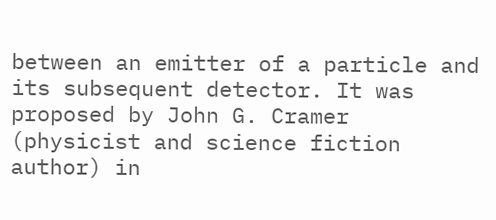between an emitter of a particle and its subsequent detector. It was proposed by John G. Cramer (physicist and science fiction author) in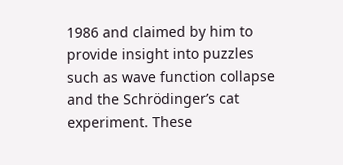1986 and claimed by him to provide insight into puzzles such as wave function collapse and the Schrödinger’s cat experiment. These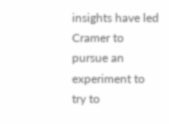insights have led Cramer to pursue an experiment to try to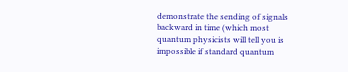demonstrate the sending of signals backward in time (which most quantum physicists will tell you is impossible if standard quantum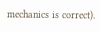mechanics is correct).